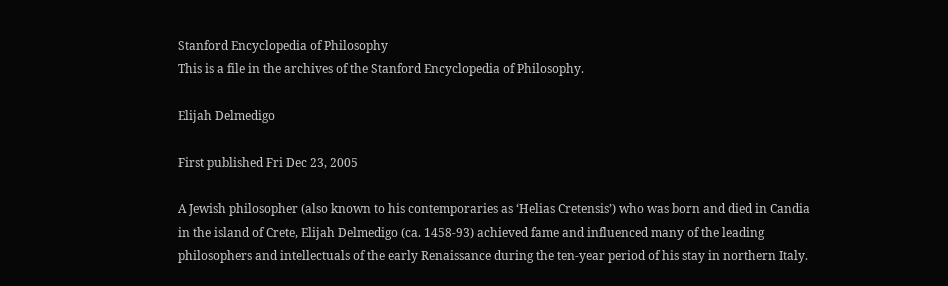Stanford Encyclopedia of Philosophy
This is a file in the archives of the Stanford Encyclopedia of Philosophy.

Elijah Delmedigo

First published Fri Dec 23, 2005

A Jewish philosopher (also known to his contemporaries as ‘Helias Cretensis’) who was born and died in Candia in the island of Crete, Elijah Delmedigo (ca. 1458-93) achieved fame and influenced many of the leading philosophers and intellectuals of the early Renaissance during the ten-year period of his stay in northern Italy.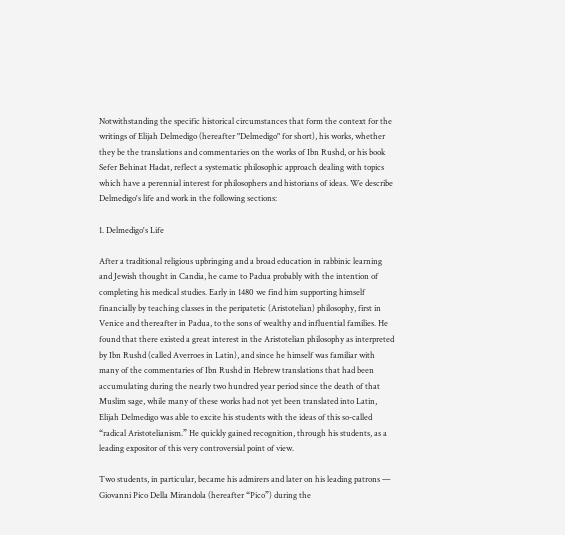Notwithstanding the specific historical circumstances that form the context for the writings of Elijah Delmedigo (hereafter "Delmedigo" for short), his works, whether they be the translations and commentaries on the works of Ibn Rushd, or his book Sefer Behinat Hadat, reflect a systematic philosophic approach dealing with topics which have a perennial interest for philosophers and historians of ideas. We describe Delmedigo's life and work in the following sections:

1. Delmedigo's Life

After a traditional religious upbringing and a broad education in rabbinic learning and Jewish thought in Candia, he came to Padua probably with the intention of completing his medical studies. Early in 1480 we find him supporting himself financially by teaching classes in the peripatetic (Aristotelian) philosophy, first in Venice and thereafter in Padua, to the sons of wealthy and influential families. He found that there existed a great interest in the Aristotelian philosophy as interpreted by Ibn Rushd (called Averroes in Latin), and since he himself was familiar with many of the commentaries of Ibn Rushd in Hebrew translations that had been accumulating during the nearly two hundred year period since the death of that Muslim sage, while many of these works had not yet been translated into Latin, Elijah Delmedigo was able to excite his students with the ideas of this so-called “radical Aristotelianism.” He quickly gained recognition, through his students, as a leading expositor of this very controversial point of view.

Two students, in particular, became his admirers and later on his leading patrons — Giovanni Pico Della Mirandola (hereafter “Pico”) during the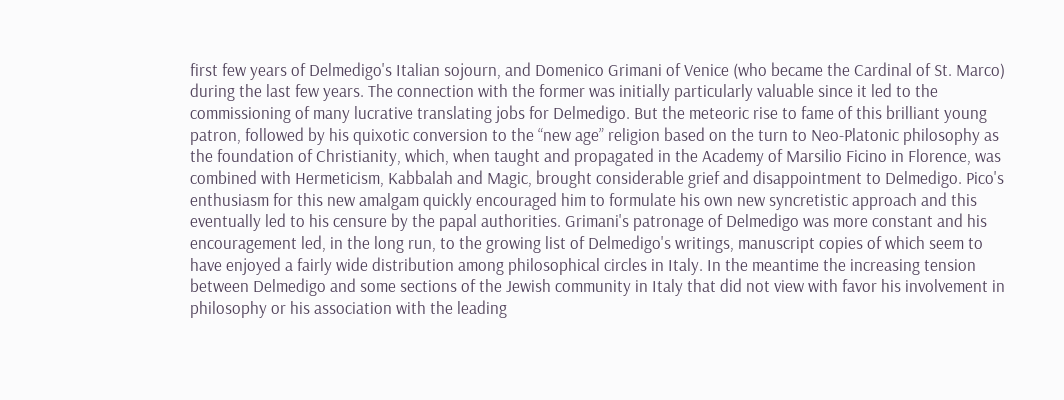first few years of Delmedigo's Italian sojourn, and Domenico Grimani of Venice (who became the Cardinal of St. Marco) during the last few years. The connection with the former was initially particularly valuable since it led to the commissioning of many lucrative translating jobs for Delmedigo. But the meteoric rise to fame of this brilliant young patron, followed by his quixotic conversion to the “new age” religion based on the turn to Neo-Platonic philosophy as the foundation of Christianity, which, when taught and propagated in the Academy of Marsilio Ficino in Florence, was combined with Hermeticism, Kabbalah and Magic, brought considerable grief and disappointment to Delmedigo. Pico's enthusiasm for this new amalgam quickly encouraged him to formulate his own new syncretistic approach and this eventually led to his censure by the papal authorities. Grimani's patronage of Delmedigo was more constant and his encouragement led, in the long run, to the growing list of Delmedigo's writings, manuscript copies of which seem to have enjoyed a fairly wide distribution among philosophical circles in Italy. In the meantime the increasing tension between Delmedigo and some sections of the Jewish community in Italy that did not view with favor his involvement in philosophy or his association with the leading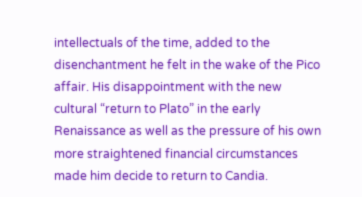intellectuals of the time, added to the disenchantment he felt in the wake of the Pico affair. His disappointment with the new cultural “return to Plato” in the early Renaissance as well as the pressure of his own more straightened financial circumstances made him decide to return to Candia.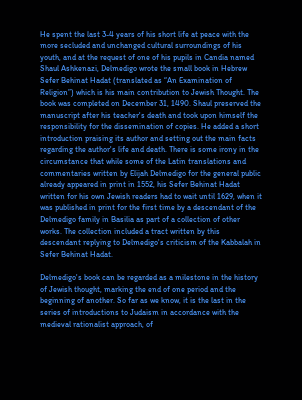He spent the last 3-4 years of his short life at peace with the more secluded and unchanged cultural surroundings of his youth, and at the request of one of his pupils in Candia named Shaul Ashkenazi, Delmedigo wrote the small book in Hebrew Sefer Behinat Hadat (translated as “An Examination of Religion”) which is his main contribution to Jewish Thought. The book was completed on December 31, 1490. Shaul preserved the manuscript after his teacher's death and took upon himself the responsibility for the dissemination of copies. He added a short introduction praising its author and setting out the main facts regarding the author's life and death. There is some irony in the circumstance that while some of the Latin translations and commentaries written by Elijah Delmedigo for the general public already appeared in print in 1552, his Sefer Behinat Hadat written for his own Jewish readers had to wait until 1629, when it was published in print for the first time by a descendant of the Delmedigo family in Basilia as part of a collection of other works. The collection included a tract written by this descendant replying to Delmedigo's criticism of the Kabbalah in Sefer Behinat Hadat.

Delmedigo's book can be regarded as a milestone in the history of Jewish thought, marking the end of one period and the beginning of another. So far as we know, it is the last in the series of introductions to Judaism in accordance with the medieval rationalist approach, of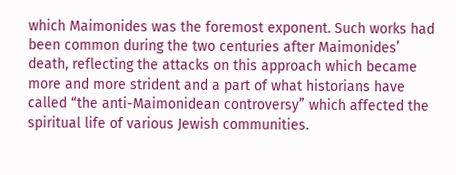which Maimonides was the foremost exponent. Such works had been common during the two centuries after Maimonides’ death, reflecting the attacks on this approach which became more and more strident and a part of what historians have called “the anti-Maimonidean controversy” which affected the spiritual life of various Jewish communities.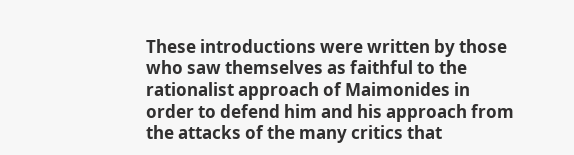These introductions were written by those who saw themselves as faithful to the rationalist approach of Maimonides in order to defend him and his approach from the attacks of the many critics that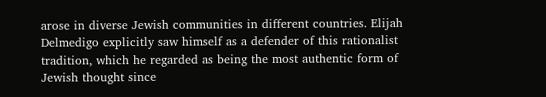arose in diverse Jewish communities in different countries. Elijah Delmedigo explicitly saw himself as a defender of this rationalist tradition, which he regarded as being the most authentic form of Jewish thought since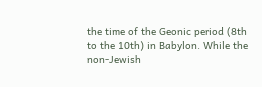the time of the Geonic period (8th to the 10th) in Babylon. While the non-Jewish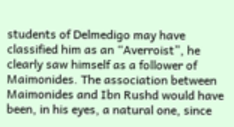students of Delmedigo may have classified him as an “Averroist”, he clearly saw himself as a follower of Maimonides. The association between Maimonides and Ibn Rushd would have been, in his eyes, a natural one, since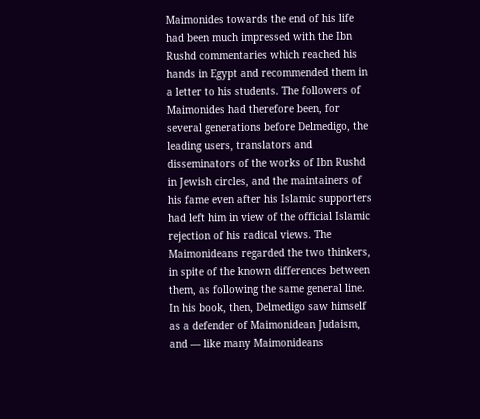Maimonides towards the end of his life had been much impressed with the Ibn Rushd commentaries which reached his hands in Egypt and recommended them in a letter to his students. The followers of Maimonides had therefore been, for several generations before Delmedigo, the leading users, translators and disseminators of the works of Ibn Rushd in Jewish circles, and the maintainers of his fame even after his Islamic supporters had left him in view of the official Islamic rejection of his radical views. The Maimonideans regarded the two thinkers, in spite of the known differences between them, as following the same general line. In his book, then, Delmedigo saw himself as a defender of Maimonidean Judaism, and — like many Maimonideans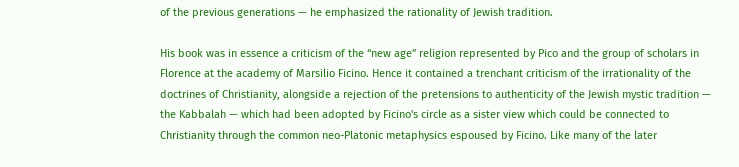of the previous generations — he emphasized the rationality of Jewish tradition.

His book was in essence a criticism of the “new age” religion represented by Pico and the group of scholars in Florence at the academy of Marsilio Ficino. Hence it contained a trenchant criticism of the irrationality of the doctrines of Christianity, alongside a rejection of the pretensions to authenticity of the Jewish mystic tradition — the Kabbalah — which had been adopted by Ficino's circle as a sister view which could be connected to Christianity through the common neo-Platonic metaphysics espoused by Ficino. Like many of the later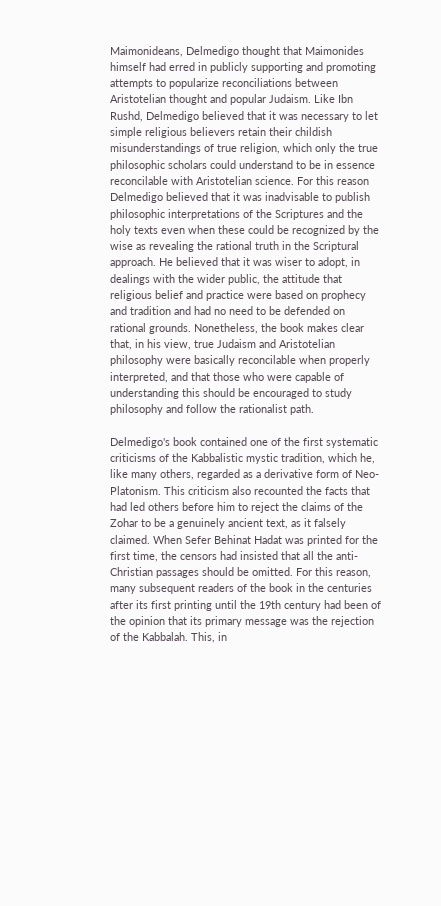Maimonideans, Delmedigo thought that Maimonides himself had erred in publicly supporting and promoting attempts to popularize reconciliations between Aristotelian thought and popular Judaism. Like Ibn Rushd, Delmedigo believed that it was necessary to let simple religious believers retain their childish misunderstandings of true religion, which only the true philosophic scholars could understand to be in essence reconcilable with Aristotelian science. For this reason Delmedigo believed that it was inadvisable to publish philosophic interpretations of the Scriptures and the holy texts even when these could be recognized by the wise as revealing the rational truth in the Scriptural approach. He believed that it was wiser to adopt, in dealings with the wider public, the attitude that religious belief and practice were based on prophecy and tradition and had no need to be defended on rational grounds. Nonetheless, the book makes clear that, in his view, true Judaism and Aristotelian philosophy were basically reconcilable when properly interpreted, and that those who were capable of understanding this should be encouraged to study philosophy and follow the rationalist path.

Delmedigo's book contained one of the first systematic criticisms of the Kabbalistic mystic tradition, which he, like many others, regarded as a derivative form of Neo-Platonism. This criticism also recounted the facts that had led others before him to reject the claims of the Zohar to be a genuinely ancient text, as it falsely claimed. When Sefer Behinat Hadat was printed for the first time, the censors had insisted that all the anti-Christian passages should be omitted. For this reason, many subsequent readers of the book in the centuries after its first printing until the 19th century had been of the opinion that its primary message was the rejection of the Kabbalah. This, in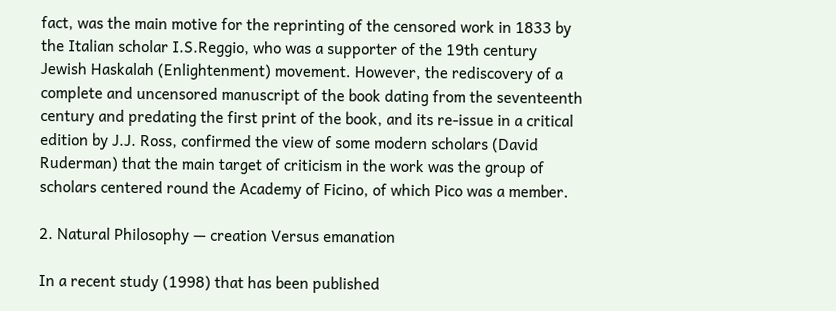fact, was the main motive for the reprinting of the censored work in 1833 by the Italian scholar I.S.Reggio, who was a supporter of the 19th century Jewish Haskalah (Enlightenment) movement. However, the rediscovery of a complete and uncensored manuscript of the book dating from the seventeenth century and predating the first print of the book, and its re-issue in a critical edition by J.J. Ross, confirmed the view of some modern scholars (David Ruderman) that the main target of criticism in the work was the group of scholars centered round the Academy of Ficino, of which Pico was a member.

2. Natural Philosophy — creation Versus emanation

In a recent study (1998) that has been published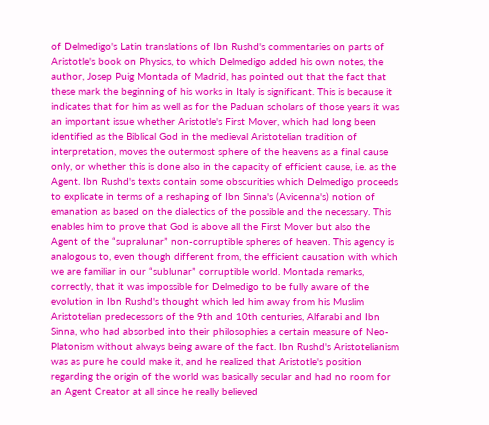of Delmedigo's Latin translations of Ibn Rushd's commentaries on parts of Aristotle's book on Physics, to which Delmedigo added his own notes, the author, Josep Puig Montada of Madrid, has pointed out that the fact that these mark the beginning of his works in Italy is significant. This is because it indicates that for him as well as for the Paduan scholars of those years it was an important issue whether Aristotle's First Mover, which had long been identified as the Biblical God in the medieval Aristotelian tradition of interpretation, moves the outermost sphere of the heavens as a final cause only, or whether this is done also in the capacity of efficient cause, i.e. as the Agent. Ibn Rushd's texts contain some obscurities which Delmedigo proceeds to explicate in terms of a reshaping of Ibn Sinna's (Avicenna's) notion of emanation as based on the dialectics of the possible and the necessary. This enables him to prove that God is above all the First Mover but also the Agent of the “supralunar” non-corruptible spheres of heaven. This agency is analogous to, even though different from, the efficient causation with which we are familiar in our “sublunar” corruptible world. Montada remarks, correctly, that it was impossible for Delmedigo to be fully aware of the evolution in Ibn Rushd's thought which led him away from his Muslim Aristotelian predecessors of the 9th and 10th centuries, Alfarabi and Ibn Sinna, who had absorbed into their philosophies a certain measure of Neo-Platonism without always being aware of the fact. Ibn Rushd's Aristotelianism was as pure he could make it, and he realized that Aristotle's position regarding the origin of the world was basically secular and had no room for an Agent Creator at all since he really believed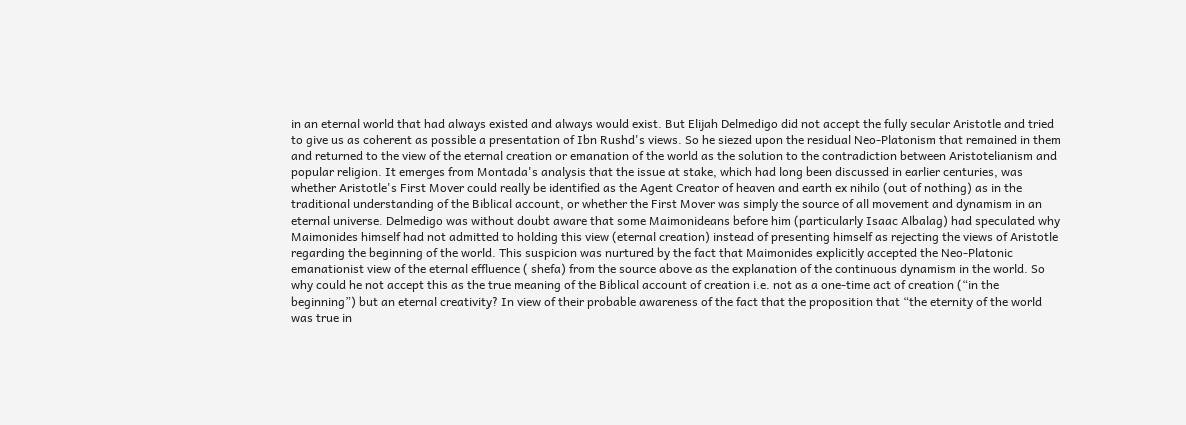in an eternal world that had always existed and always would exist. But Elijah Delmedigo did not accept the fully secular Aristotle and tried to give us as coherent as possible a presentation of Ibn Rushd's views. So he siezed upon the residual Neo-Platonism that remained in them and returned to the view of the eternal creation or emanation of the world as the solution to the contradiction between Aristotelianism and popular religion. It emerges from Montada's analysis that the issue at stake, which had long been discussed in earlier centuries, was whether Aristotle's First Mover could really be identified as the Agent Creator of heaven and earth ex nihilo (out of nothing) as in the traditional understanding of the Biblical account, or whether the First Mover was simply the source of all movement and dynamism in an eternal universe. Delmedigo was without doubt aware that some Maimonideans before him (particularly Isaac Albalag) had speculated why Maimonides himself had not admitted to holding this view (eternal creation) instead of presenting himself as rejecting the views of Aristotle regarding the beginning of the world. This suspicion was nurtured by the fact that Maimonides explicitly accepted the Neo-Platonic emanationist view of the eternal effluence ( shefa) from the source above as the explanation of the continuous dynamism in the world. So why could he not accept this as the true meaning of the Biblical account of creation i.e. not as a one-time act of creation (“in the beginning”) but an eternal creativity? In view of their probable awareness of the fact that the proposition that “the eternity of the world was true in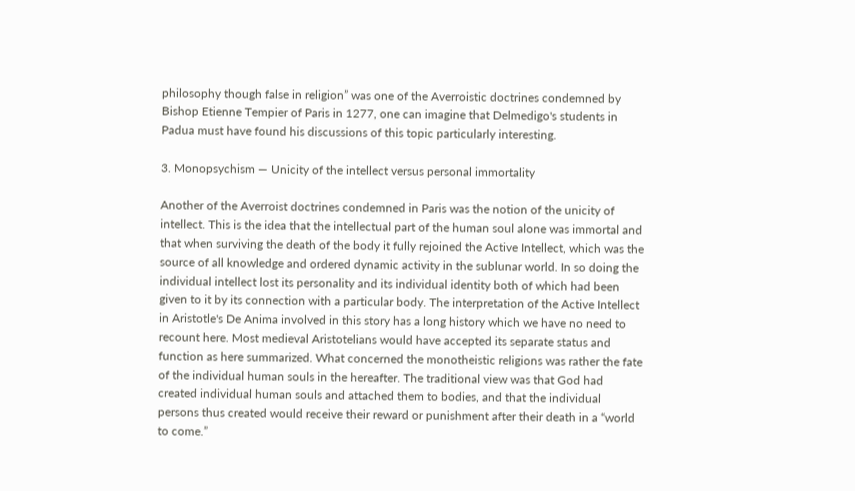philosophy though false in religion” was one of the Averroistic doctrines condemned by Bishop Etienne Tempier of Paris in 1277, one can imagine that Delmedigo's students in Padua must have found his discussions of this topic particularly interesting.

3. Monopsychism — Unicity of the intellect versus personal immortality

Another of the Averroist doctrines condemned in Paris was the notion of the unicity of intellect. This is the idea that the intellectual part of the human soul alone was immortal and that when surviving the death of the body it fully rejoined the Active Intellect, which was the source of all knowledge and ordered dynamic activity in the sublunar world. In so doing the individual intellect lost its personality and its individual identity both of which had been given to it by its connection with a particular body. The interpretation of the Active Intellect in Aristotle's De Anima involved in this story has a long history which we have no need to recount here. Most medieval Aristotelians would have accepted its separate status and function as here summarized. What concerned the monotheistic religions was rather the fate of the individual human souls in the hereafter. The traditional view was that God had created individual human souls and attached them to bodies, and that the individual persons thus created would receive their reward or punishment after their death in a “world to come.”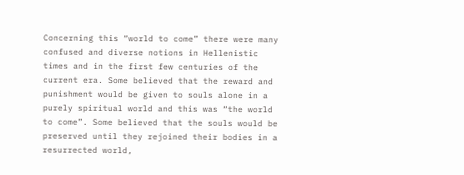Concerning this “world to come” there were many confused and diverse notions in Hellenistic times and in the first few centuries of the current era. Some believed that the reward and punishment would be given to souls alone in a purely spiritual world and this was “the world to come”. Some believed that the souls would be preserved until they rejoined their bodies in a resurrected world,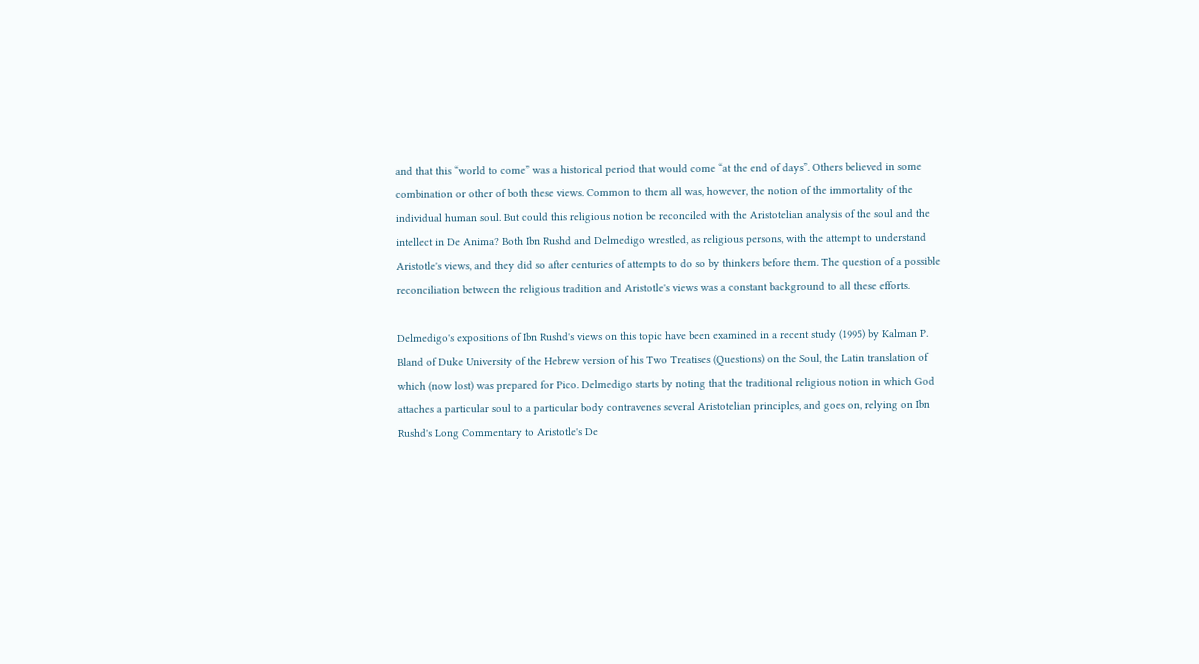and that this “world to come” was a historical period that would come “at the end of days”. Others believed in some combination or other of both these views. Common to them all was, however, the notion of the immortality of the individual human soul. But could this religious notion be reconciled with the Aristotelian analysis of the soul and the intellect in De Anima? Both Ibn Rushd and Delmedigo wrestled, as religious persons, with the attempt to understand Aristotle's views, and they did so after centuries of attempts to do so by thinkers before them. The question of a possible reconciliation between the religious tradition and Aristotle's views was a constant background to all these efforts.

Delmedigo's expositions of Ibn Rushd's views on this topic have been examined in a recent study (1995) by Kalman P. Bland of Duke University of the Hebrew version of his Two Treatises (Questions) on the Soul, the Latin translation of which (now lost) was prepared for Pico. Delmedigo starts by noting that the traditional religious notion in which God attaches a particular soul to a particular body contravenes several Aristotelian principles, and goes on, relying on Ibn Rushd's Long Commentary to Aristotle's De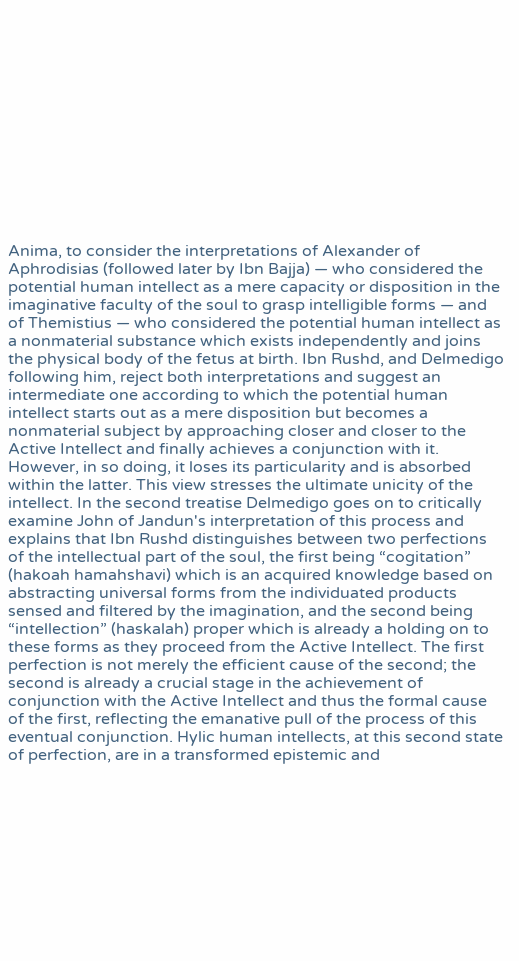Anima, to consider the interpretations of Alexander of Aphrodisias (followed later by Ibn Bajja) — who considered the potential human intellect as a mere capacity or disposition in the imaginative faculty of the soul to grasp intelligible forms — and of Themistius — who considered the potential human intellect as a nonmaterial substance which exists independently and joins the physical body of the fetus at birth. Ibn Rushd, and Delmedigo following him, reject both interpretations and suggest an intermediate one according to which the potential human intellect starts out as a mere disposition but becomes a nonmaterial subject by approaching closer and closer to the Active Intellect and finally achieves a conjunction with it. However, in so doing, it loses its particularity and is absorbed within the latter. This view stresses the ultimate unicity of the intellect. In the second treatise Delmedigo goes on to critically examine John of Jandun's interpretation of this process and explains that Ibn Rushd distinguishes between two perfections of the intellectual part of the soul, the first being “cogitation” (hakoah hamahshavi) which is an acquired knowledge based on abstracting universal forms from the individuated products sensed and filtered by the imagination, and the second being “intellection” (haskalah) proper which is already a holding on to these forms as they proceed from the Active Intellect. The first perfection is not merely the efficient cause of the second; the second is already a crucial stage in the achievement of conjunction with the Active Intellect and thus the formal cause of the first, reflecting the emanative pull of the process of this eventual conjunction. Hylic human intellects, at this second state of perfection, are in a transformed epistemic and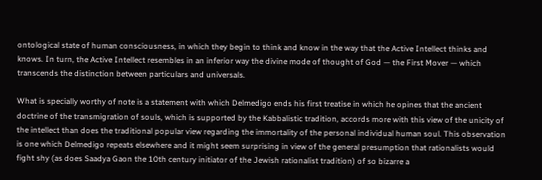ontological state of human consciousness, in which they begin to think and know in the way that the Active Intellect thinks and knows. In turn, the Active Intellect resembles in an inferior way the divine mode of thought of God — the First Mover — which transcends the distinction between particulars and universals.

What is specially worthy of note is a statement with which Delmedigo ends his first treatise in which he opines that the ancient doctrine of the transmigration of souls, which is supported by the Kabbalistic tradition, accords more with this view of the unicity of the intellect than does the traditional popular view regarding the immortality of the personal individual human soul. This observation is one which Delmedigo repeats elsewhere and it might seem surprising in view of the general presumption that rationalists would fight shy (as does Saadya Gaon the 10th century initiator of the Jewish rationalist tradition) of so bizarre a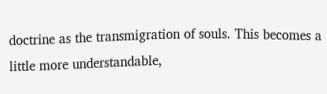doctrine as the transmigration of souls. This becomes a little more understandable,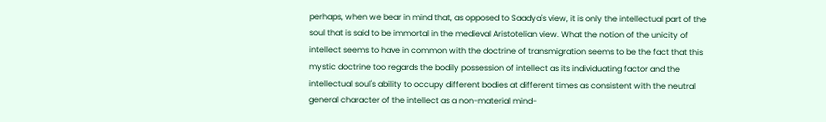perhaps, when we bear in mind that, as opposed to Saadya's view, it is only the intellectual part of the soul that is said to be immortal in the medieval Aristotelian view. What the notion of the unicity of intellect seems to have in common with the doctrine of transmigration seems to be the fact that this mystic doctrine too regards the bodily possession of intellect as its individuating factor and the intellectual soul's ability to occupy different bodies at different times as consistent with the neutral general character of the intellect as a non-material mind-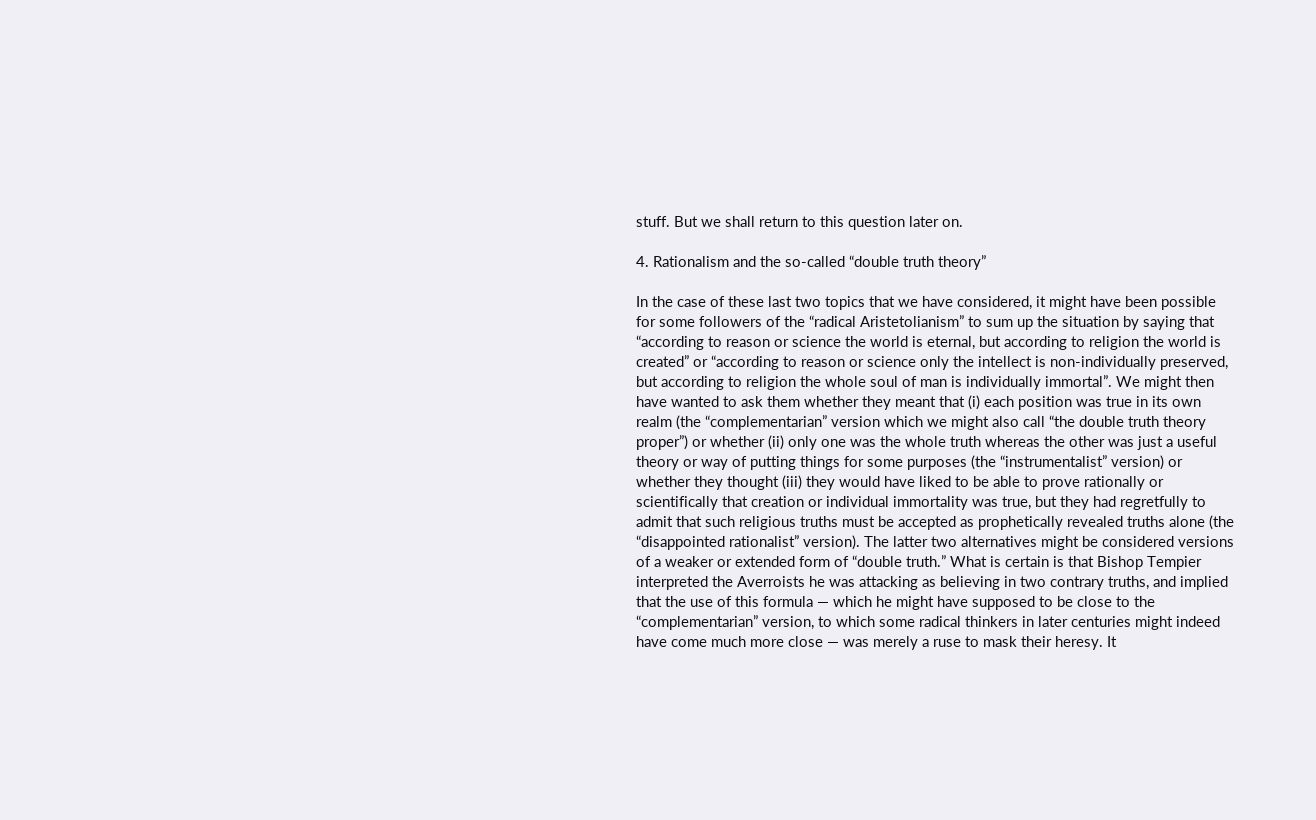stuff. But we shall return to this question later on.

4. Rationalism and the so-called “double truth theory”

In the case of these last two topics that we have considered, it might have been possible for some followers of the “radical Aristetolianism” to sum up the situation by saying that “according to reason or science the world is eternal, but according to religion the world is created” or “according to reason or science only the intellect is non-individually preserved, but according to religion the whole soul of man is individually immortal”. We might then have wanted to ask them whether they meant that (i) each position was true in its own realm (the “complementarian” version which we might also call “the double truth theory proper”) or whether (ii) only one was the whole truth whereas the other was just a useful theory or way of putting things for some purposes (the “instrumentalist” version) or whether they thought (iii) they would have liked to be able to prove rationally or scientifically that creation or individual immortality was true, but they had regretfully to admit that such religious truths must be accepted as prophetically revealed truths alone (the “disappointed rationalist” version). The latter two alternatives might be considered versions of a weaker or extended form of “double truth.” What is certain is that Bishop Tempier interpreted the Averroists he was attacking as believing in two contrary truths, and implied that the use of this formula — which he might have supposed to be close to the “complementarian” version, to which some radical thinkers in later centuries might indeed have come much more close — was merely a ruse to mask their heresy. It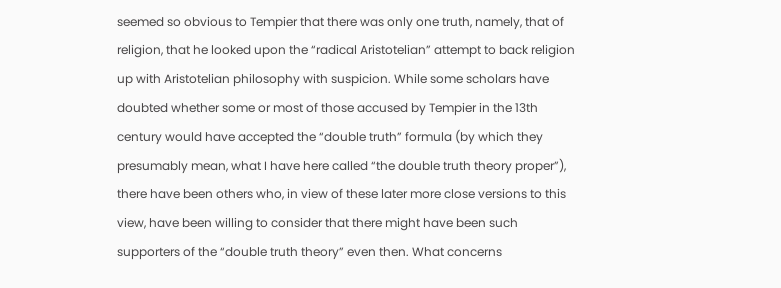seemed so obvious to Tempier that there was only one truth, namely, that of religion, that he looked upon the “radical Aristotelian” attempt to back religion up with Aristotelian philosophy with suspicion. While some scholars have doubted whether some or most of those accused by Tempier in the 13th century would have accepted the “double truth” formula (by which they presumably mean, what I have here called “the double truth theory proper”), there have been others who, in view of these later more close versions to this view, have been willing to consider that there might have been such supporters of the “double truth theory” even then. What concerns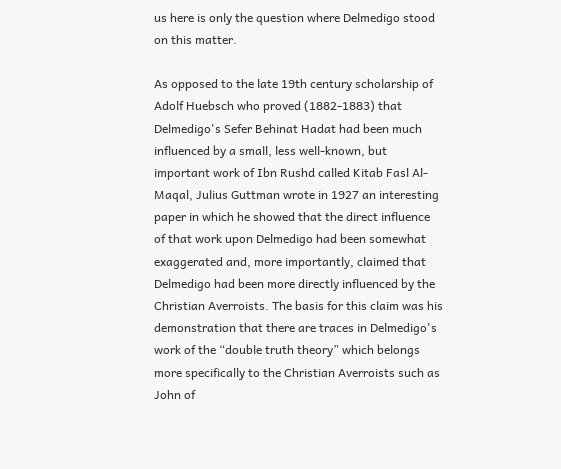us here is only the question where Delmedigo stood on this matter.

As opposed to the late 19th century scholarship of Adolf Huebsch who proved (1882-1883) that Delmedigo's Sefer Behinat Hadat had been much influenced by a small, less well-known, but important work of Ibn Rushd called Kitab Fasl Al-Maqal, Julius Guttman wrote in 1927 an interesting paper in which he showed that the direct influence of that work upon Delmedigo had been somewhat exaggerated and, more importantly, claimed that Delmedigo had been more directly influenced by the Christian Averroists. The basis for this claim was his demonstration that there are traces in Delmedigo's work of the “double truth theory” which belongs more specifically to the Christian Averroists such as John of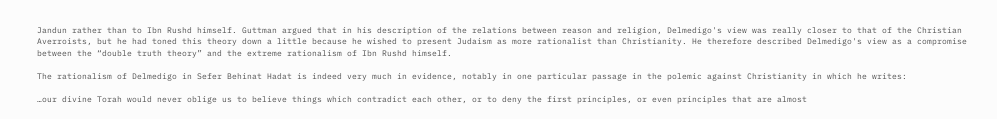Jandun rather than to Ibn Rushd himself. Guttman argued that in his description of the relations between reason and religion, Delmedigo's view was really closer to that of the Christian Averroists, but he had toned this theory down a little because he wished to present Judaism as more rationalist than Christianity. He therefore described Delmedigo's view as a compromise between the “double truth theory” and the extreme rationalism of Ibn Rushd himself.

The rationalism of Delmedigo in Sefer Behinat Hadat is indeed very much in evidence, notably in one particular passage in the polemic against Christianity in which he writes:

…our divine Torah would never oblige us to believe things which contradict each other, or to deny the first principles, or even principles that are almost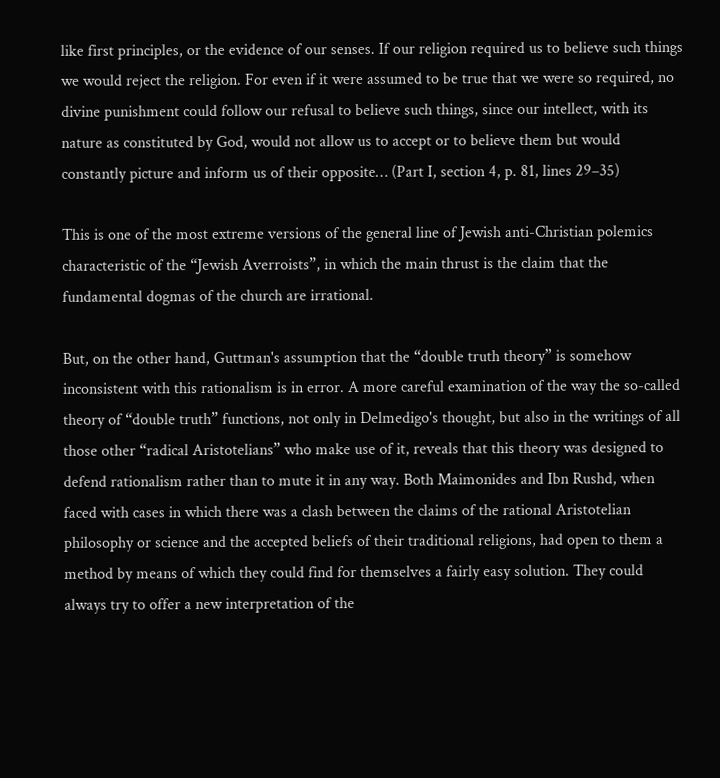like first principles, or the evidence of our senses. If our religion required us to believe such things we would reject the religion. For even if it were assumed to be true that we were so required, no divine punishment could follow our refusal to believe such things, since our intellect, with its nature as constituted by God, would not allow us to accept or to believe them but would constantly picture and inform us of their opposite… (Part I, section 4, p. 81, lines 29–35)

This is one of the most extreme versions of the general line of Jewish anti-Christian polemics characteristic of the “Jewish Averroists”, in which the main thrust is the claim that the fundamental dogmas of the church are irrational.

But, on the other hand, Guttman's assumption that the “double truth theory” is somehow inconsistent with this rationalism is in error. A more careful examination of the way the so-called theory of “double truth” functions, not only in Delmedigo's thought, but also in the writings of all those other “radical Aristotelians” who make use of it, reveals that this theory was designed to defend rationalism rather than to mute it in any way. Both Maimonides and Ibn Rushd, when faced with cases in which there was a clash between the claims of the rational Aristotelian philosophy or science and the accepted beliefs of their traditional religions, had open to them a method by means of which they could find for themselves a fairly easy solution. They could always try to offer a new interpretation of the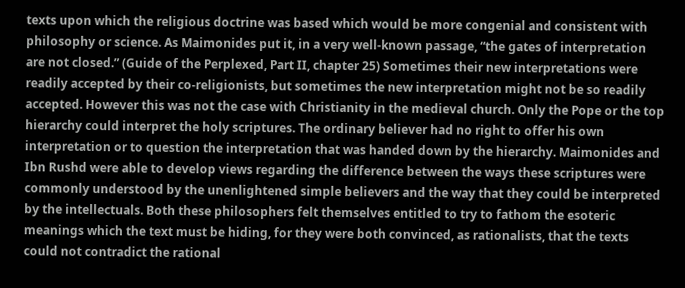texts upon which the religious doctrine was based which would be more congenial and consistent with philosophy or science. As Maimonides put it, in a very well-known passage, “the gates of interpretation are not closed.” (Guide of the Perplexed, Part II, chapter 25) Sometimes their new interpretations were readily accepted by their co-religionists, but sometimes the new interpretation might not be so readily accepted. However this was not the case with Christianity in the medieval church. Only the Pope or the top hierarchy could interpret the holy scriptures. The ordinary believer had no right to offer his own interpretation or to question the interpretation that was handed down by the hierarchy. Maimonides and Ibn Rushd were able to develop views regarding the difference between the ways these scriptures were commonly understood by the unenlightened simple believers and the way that they could be interpreted by the intellectuals. Both these philosophers felt themselves entitled to try to fathom the esoteric meanings which the text must be hiding, for they were both convinced, as rationalists, that the texts could not contradict the rational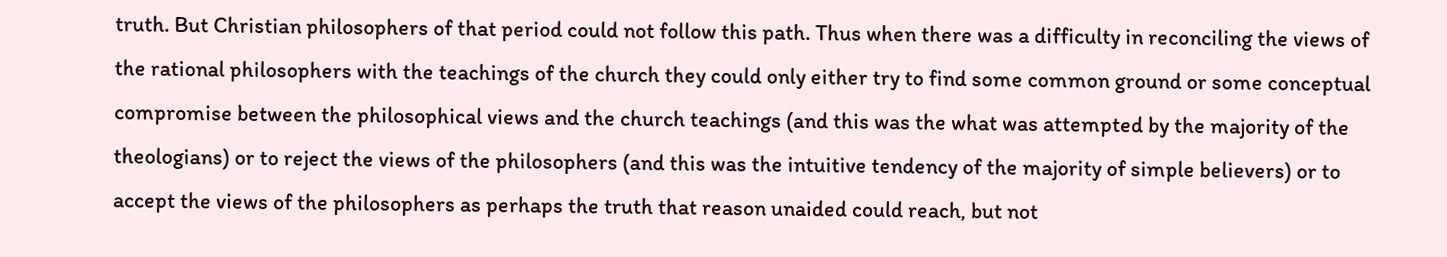truth. But Christian philosophers of that period could not follow this path. Thus when there was a difficulty in reconciling the views of the rational philosophers with the teachings of the church they could only either try to find some common ground or some conceptual compromise between the philosophical views and the church teachings (and this was the what was attempted by the majority of the theologians) or to reject the views of the philosophers (and this was the intuitive tendency of the majority of simple believers) or to accept the views of the philosophers as perhaps the truth that reason unaided could reach, but not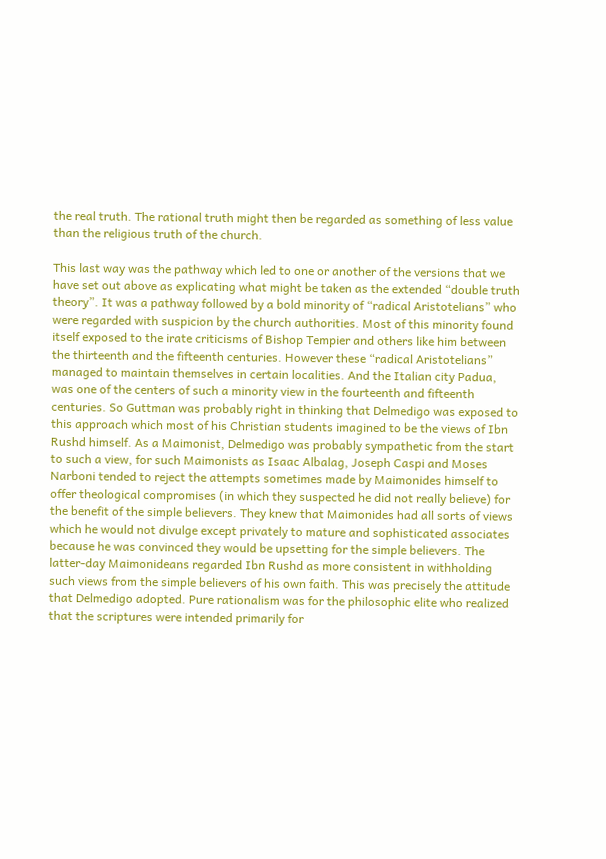the real truth. The rational truth might then be regarded as something of less value than the religious truth of the church.

This last way was the pathway which led to one or another of the versions that we have set out above as explicating what might be taken as the extended “double truth theory”. It was a pathway followed by a bold minority of “radical Aristotelians” who were regarded with suspicion by the church authorities. Most of this minority found itself exposed to the irate criticisms of Bishop Tempier and others like him between the thirteenth and the fifteenth centuries. However these “radical Aristotelians” managed to maintain themselves in certain localities. And the Italian city Padua, was one of the centers of such a minority view in the fourteenth and fifteenth centuries. So Guttman was probably right in thinking that Delmedigo was exposed to this approach which most of his Christian students imagined to be the views of Ibn Rushd himself. As a Maimonist, Delmedigo was probably sympathetic from the start to such a view, for such Maimonists as Isaac Albalag, Joseph Caspi and Moses Narboni tended to reject the attempts sometimes made by Maimonides himself to offer theological compromises (in which they suspected he did not really believe) for the benefit of the simple believers. They knew that Maimonides had all sorts of views which he would not divulge except privately to mature and sophisticated associates because he was convinced they would be upsetting for the simple believers. The latter-day Maimonideans regarded Ibn Rushd as more consistent in withholding such views from the simple believers of his own faith. This was precisely the attitude that Delmedigo adopted. Pure rationalism was for the philosophic elite who realized that the scriptures were intended primarily for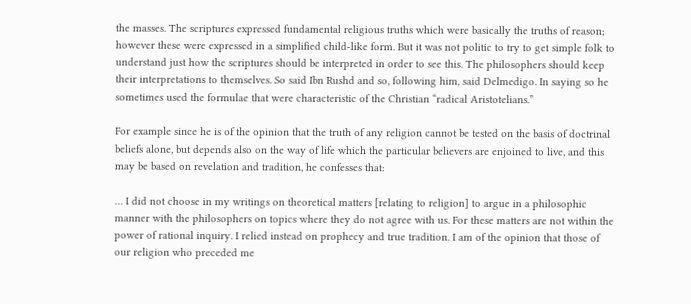the masses. The scriptures expressed fundamental religious truths which were basically the truths of reason; however these were expressed in a simplified child-like form. But it was not politic to try to get simple folk to understand just how the scriptures should be interpreted in order to see this. The philosophers should keep their interpretations to themselves. So said Ibn Rushd and so, following him, said Delmedigo. In saying so he sometimes used the formulae that were characteristic of the Christian “radical Aristotelians.”

For example since he is of the opinion that the truth of any religion cannot be tested on the basis of doctrinal beliefs alone, but depends also on the way of life which the particular believers are enjoined to live, and this may be based on revelation and tradition, he confesses that:

… I did not choose in my writings on theoretical matters [relating to religion] to argue in a philosophic manner with the philosophers on topics where they do not agree with us. For these matters are not within the power of rational inquiry. I relied instead on prophecy and true tradition. I am of the opinion that those of our religion who preceded me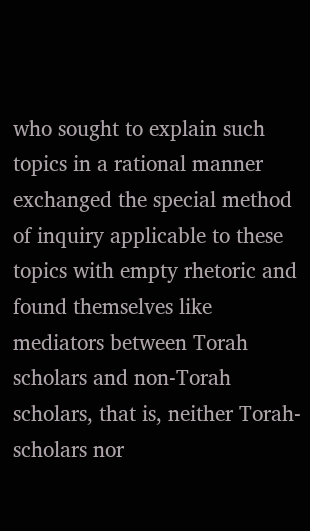who sought to explain such topics in a rational manner exchanged the special method of inquiry applicable to these topics with empty rhetoric and found themselves like mediators between Torah scholars and non-Torah scholars, that is, neither Torah-scholars nor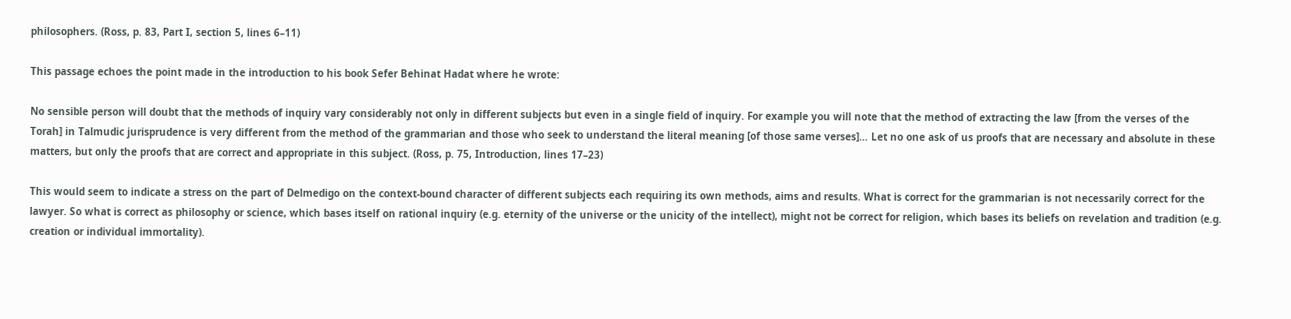philosophers. (Ross, p. 83, Part I, section 5, lines 6–11)

This passage echoes the point made in the introduction to his book Sefer Behinat Hadat where he wrote:

No sensible person will doubt that the methods of inquiry vary considerably not only in different subjects but even in a single field of inquiry. For example you will note that the method of extracting the law [from the verses of the Torah] in Talmudic jurisprudence is very different from the method of the grammarian and those who seek to understand the literal meaning [of those same verses]… Let no one ask of us proofs that are necessary and absolute in these matters, but only the proofs that are correct and appropriate in this subject. (Ross, p. 75, Introduction, lines 17–23)

This would seem to indicate a stress on the part of Delmedigo on the context-bound character of different subjects each requiring its own methods, aims and results. What is correct for the grammarian is not necessarily correct for the lawyer. So what is correct as philosophy or science, which bases itself on rational inquiry (e.g. eternity of the universe or the unicity of the intellect), might not be correct for religion, which bases its beliefs on revelation and tradition (e.g. creation or individual immortality).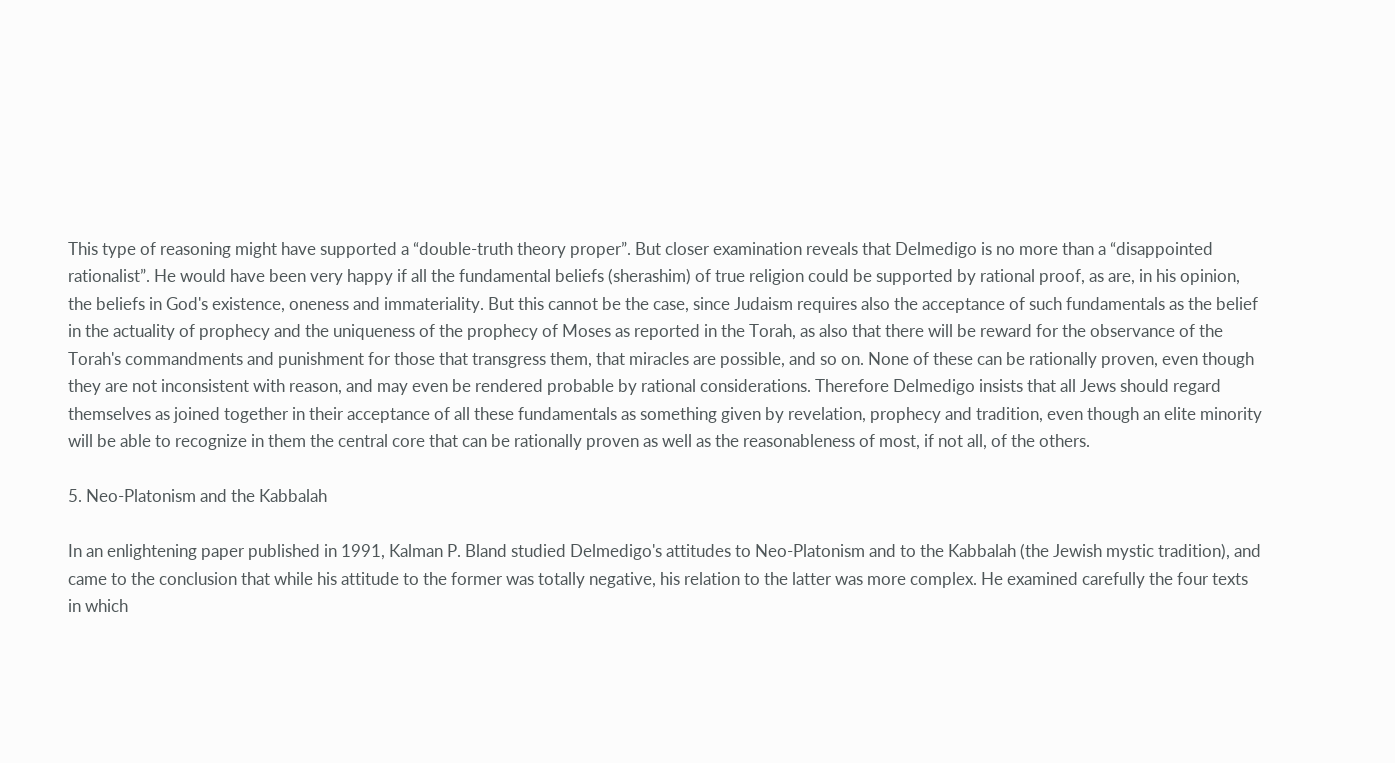This type of reasoning might have supported a “double-truth theory proper”. But closer examination reveals that Delmedigo is no more than a “disappointed rationalist”. He would have been very happy if all the fundamental beliefs (sherashim) of true religion could be supported by rational proof, as are, in his opinion, the beliefs in God's existence, oneness and immateriality. But this cannot be the case, since Judaism requires also the acceptance of such fundamentals as the belief in the actuality of prophecy and the uniqueness of the prophecy of Moses as reported in the Torah, as also that there will be reward for the observance of the Torah's commandments and punishment for those that transgress them, that miracles are possible, and so on. None of these can be rationally proven, even though they are not inconsistent with reason, and may even be rendered probable by rational considerations. Therefore Delmedigo insists that all Jews should regard themselves as joined together in their acceptance of all these fundamentals as something given by revelation, prophecy and tradition, even though an elite minority will be able to recognize in them the central core that can be rationally proven as well as the reasonableness of most, if not all, of the others.

5. Neo-Platonism and the Kabbalah

In an enlightening paper published in 1991, Kalman P. Bland studied Delmedigo's attitudes to Neo-Platonism and to the Kabbalah (the Jewish mystic tradition), and came to the conclusion that while his attitude to the former was totally negative, his relation to the latter was more complex. He examined carefully the four texts in which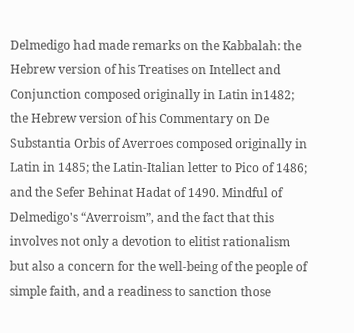Delmedigo had made remarks on the Kabbalah: the Hebrew version of his Treatises on Intellect and Conjunction composed originally in Latin in1482; the Hebrew version of his Commentary on De Substantia Orbis of Averroes composed originally in Latin in 1485; the Latin-Italian letter to Pico of 1486; and the Sefer Behinat Hadat of 1490. Mindful of Delmedigo's “Averroism”, and the fact that this involves not only a devotion to elitist rationalism but also a concern for the well-being of the people of simple faith, and a readiness to sanction those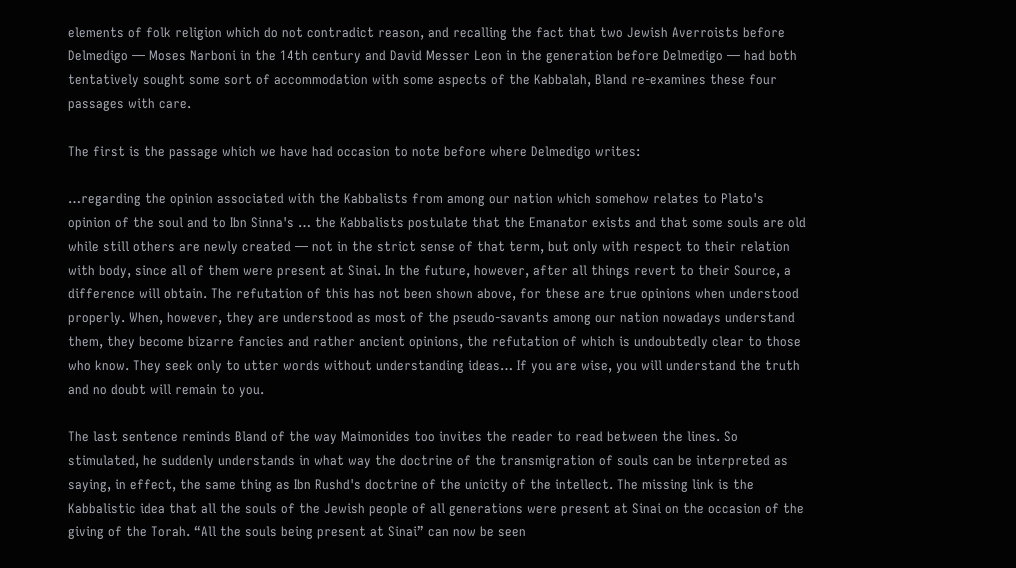elements of folk religion which do not contradict reason, and recalling the fact that two Jewish Averroists before Delmedigo — Moses Narboni in the 14th century and David Messer Leon in the generation before Delmedigo — had both tentatively sought some sort of accommodation with some aspects of the Kabbalah, Bland re-examines these four passages with care.

The first is the passage which we have had occasion to note before where Delmedigo writes:

…regarding the opinion associated with the Kabbalists from among our nation which somehow relates to Plato's opinion of the soul and to Ibn Sinna's … the Kabbalists postulate that the Emanator exists and that some souls are old while still others are newly created — not in the strict sense of that term, but only with respect to their relation with body, since all of them were present at Sinai. In the future, however, after all things revert to their Source, a difference will obtain. The refutation of this has not been shown above, for these are true opinions when understood properly. When, however, they are understood as most of the pseudo-savants among our nation nowadays understand them, they become bizarre fancies and rather ancient opinions, the refutation of which is undoubtedly clear to those who know. They seek only to utter words without understanding ideas… If you are wise, you will understand the truth and no doubt will remain to you.

The last sentence reminds Bland of the way Maimonides too invites the reader to read between the lines. So stimulated, he suddenly understands in what way the doctrine of the transmigration of souls can be interpreted as saying, in effect, the same thing as Ibn Rushd's doctrine of the unicity of the intellect. The missing link is the Kabbalistic idea that all the souls of the Jewish people of all generations were present at Sinai on the occasion of the giving of the Torah. “All the souls being present at Sinai” can now be seen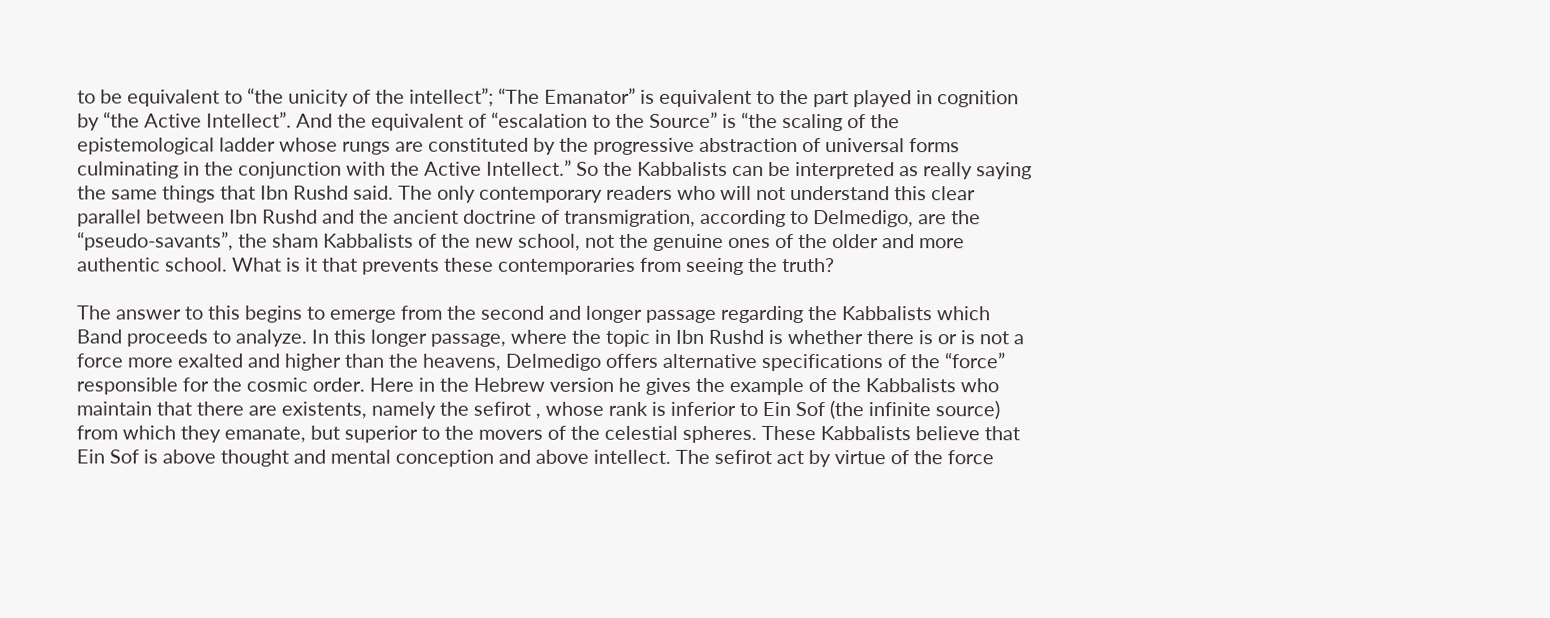to be equivalent to “the unicity of the intellect”; “The Emanator” is equivalent to the part played in cognition by “the Active Intellect”. And the equivalent of “escalation to the Source” is “the scaling of the epistemological ladder whose rungs are constituted by the progressive abstraction of universal forms culminating in the conjunction with the Active Intellect.” So the Kabbalists can be interpreted as really saying the same things that Ibn Rushd said. The only contemporary readers who will not understand this clear parallel between Ibn Rushd and the ancient doctrine of transmigration, according to Delmedigo, are the “pseudo-savants”, the sham Kabbalists of the new school, not the genuine ones of the older and more authentic school. What is it that prevents these contemporaries from seeing the truth?

The answer to this begins to emerge from the second and longer passage regarding the Kabbalists which Band proceeds to analyze. In this longer passage, where the topic in Ibn Rushd is whether there is or is not a force more exalted and higher than the heavens, Delmedigo offers alternative specifications of the “force” responsible for the cosmic order. Here in the Hebrew version he gives the example of the Kabbalists who maintain that there are existents, namely the sefirot , whose rank is inferior to Ein Sof (the infinite source) from which they emanate, but superior to the movers of the celestial spheres. These Kabbalists believe that Ein Sof is above thought and mental conception and above intellect. The sefirot act by virtue of the force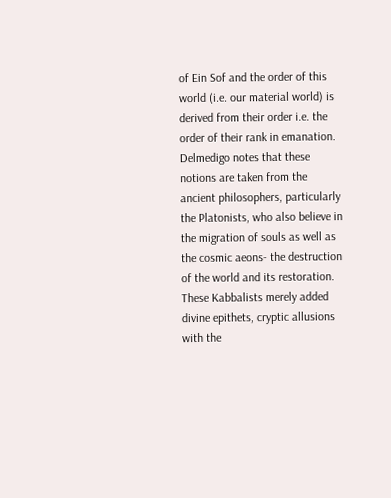of Ein Sof and the order of this world (i.e. our material world) is derived from their order i.e. the order of their rank in emanation. Delmedigo notes that these notions are taken from the ancient philosophers, particularly the Platonists, who also believe in the migration of souls as well as the cosmic aeons- the destruction of the world and its restoration. These Kabbalists merely added divine epithets, cryptic allusions with the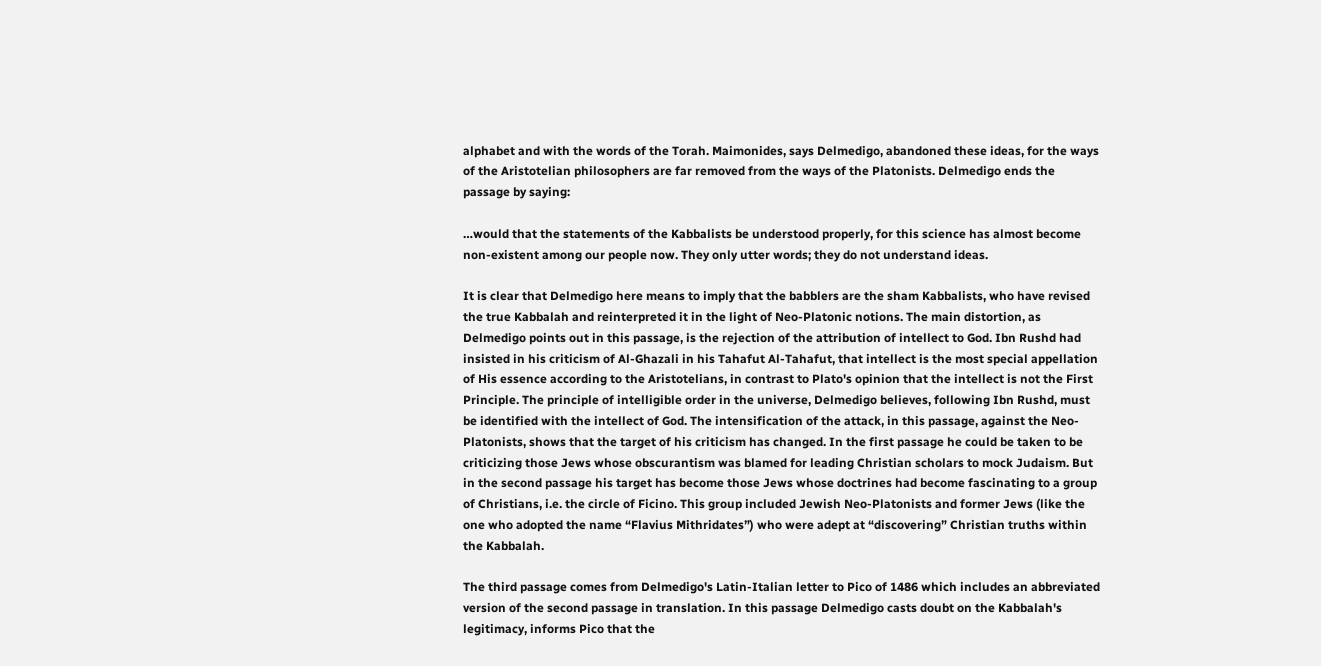alphabet and with the words of the Torah. Maimonides, says Delmedigo, abandoned these ideas, for the ways of the Aristotelian philosophers are far removed from the ways of the Platonists. Delmedigo ends the passage by saying:

…would that the statements of the Kabbalists be understood properly, for this science has almost become non-existent among our people now. They only utter words; they do not understand ideas.

It is clear that Delmedigo here means to imply that the babblers are the sham Kabbalists, who have revised the true Kabbalah and reinterpreted it in the light of Neo-Platonic notions. The main distortion, as Delmedigo points out in this passage, is the rejection of the attribution of intellect to God. Ibn Rushd had insisted in his criticism of Al-Ghazali in his Tahafut Al-Tahafut, that intellect is the most special appellation of His essence according to the Aristotelians, in contrast to Plato's opinion that the intellect is not the First Principle. The principle of intelligible order in the universe, Delmedigo believes, following Ibn Rushd, must be identified with the intellect of God. The intensification of the attack, in this passage, against the Neo-Platonists, shows that the target of his criticism has changed. In the first passage he could be taken to be criticizing those Jews whose obscurantism was blamed for leading Christian scholars to mock Judaism. But in the second passage his target has become those Jews whose doctrines had become fascinating to a group of Christians, i.e. the circle of Ficino. This group included Jewish Neo-Platonists and former Jews (like the one who adopted the name “Flavius Mithridates”) who were adept at “discovering” Christian truths within the Kabbalah.

The third passage comes from Delmedigo's Latin-Italian letter to Pico of 1486 which includes an abbreviated version of the second passage in translation. In this passage Delmedigo casts doubt on the Kabbalah's legitimacy, informs Pico that the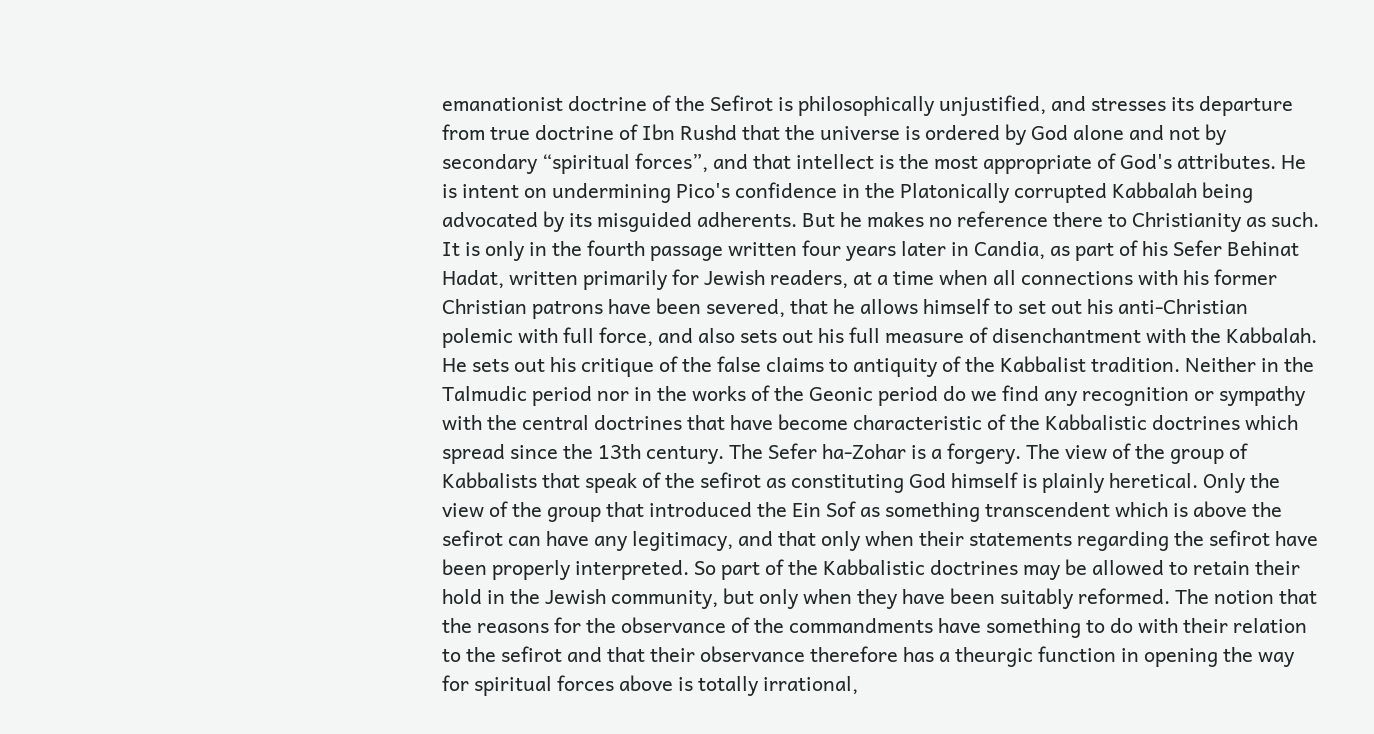emanationist doctrine of the Sefirot is philosophically unjustified, and stresses its departure from true doctrine of Ibn Rushd that the universe is ordered by God alone and not by secondary “spiritual forces”, and that intellect is the most appropriate of God's attributes. He is intent on undermining Pico's confidence in the Platonically corrupted Kabbalah being advocated by its misguided adherents. But he makes no reference there to Christianity as such. It is only in the fourth passage written four years later in Candia, as part of his Sefer Behinat Hadat, written primarily for Jewish readers, at a time when all connections with his former Christian patrons have been severed, that he allows himself to set out his anti-Christian polemic with full force, and also sets out his full measure of disenchantment with the Kabbalah. He sets out his critique of the false claims to antiquity of the Kabbalist tradition. Neither in the Talmudic period nor in the works of the Geonic period do we find any recognition or sympathy with the central doctrines that have become characteristic of the Kabbalistic doctrines which spread since the 13th century. The Sefer ha-Zohar is a forgery. The view of the group of Kabbalists that speak of the sefirot as constituting God himself is plainly heretical. Only the view of the group that introduced the Ein Sof as something transcendent which is above the sefirot can have any legitimacy, and that only when their statements regarding the sefirot have been properly interpreted. So part of the Kabbalistic doctrines may be allowed to retain their hold in the Jewish community, but only when they have been suitably reformed. The notion that the reasons for the observance of the commandments have something to do with their relation to the sefirot and that their observance therefore has a theurgic function in opening the way for spiritual forces above is totally irrational,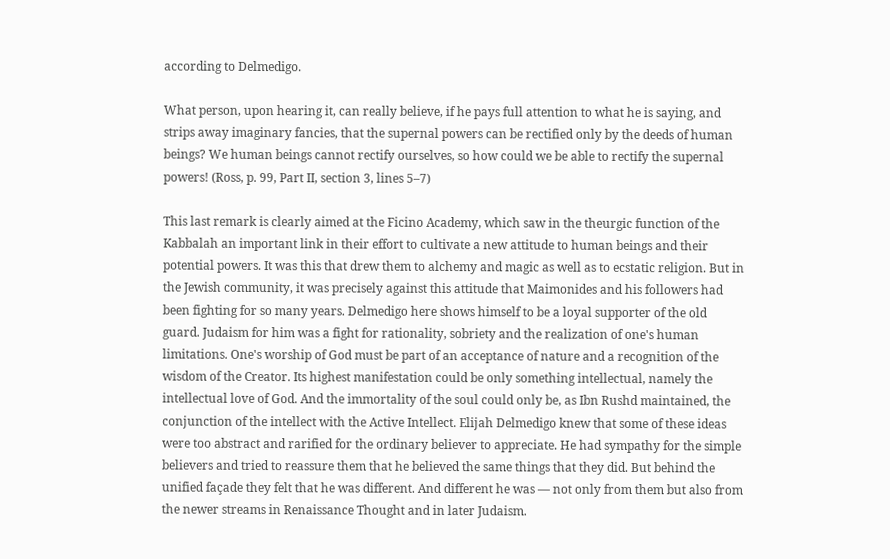according to Delmedigo.

What person, upon hearing it, can really believe, if he pays full attention to what he is saying, and strips away imaginary fancies, that the supernal powers can be rectified only by the deeds of human beings? We human beings cannot rectify ourselves, so how could we be able to rectify the supernal powers! (Ross, p. 99, Part II, section 3, lines 5–7)

This last remark is clearly aimed at the Ficino Academy, which saw in the theurgic function of the Kabbalah an important link in their effort to cultivate a new attitude to human beings and their potential powers. It was this that drew them to alchemy and magic as well as to ecstatic religion. But in the Jewish community, it was precisely against this attitude that Maimonides and his followers had been fighting for so many years. Delmedigo here shows himself to be a loyal supporter of the old guard. Judaism for him was a fight for rationality, sobriety and the realization of one's human limitations. One's worship of God must be part of an acceptance of nature and a recognition of the wisdom of the Creator. Its highest manifestation could be only something intellectual, namely the intellectual love of God. And the immortality of the soul could only be, as Ibn Rushd maintained, the conjunction of the intellect with the Active Intellect. Elijah Delmedigo knew that some of these ideas were too abstract and rarified for the ordinary believer to appreciate. He had sympathy for the simple believers and tried to reassure them that he believed the same things that they did. But behind the unified façade they felt that he was different. And different he was — not only from them but also from the newer streams in Renaissance Thought and in later Judaism.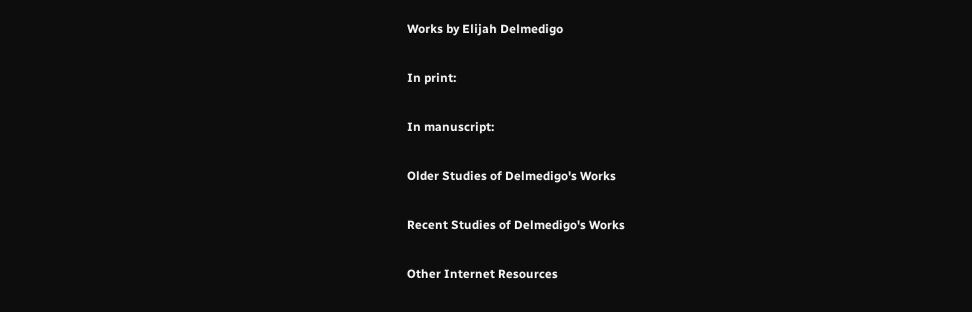Works by Elijah Delmedigo

In print:

In manuscript:

Older Studies of Delmedigo's Works

Recent Studies of Delmedigo's Works

Other Internet Resources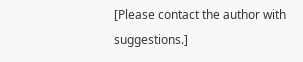[Please contact the author with suggestions.]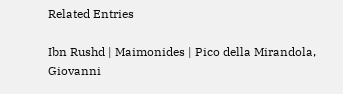Related Entries

Ibn Rushd | Maimonides | Pico della Mirandola, Giovanni